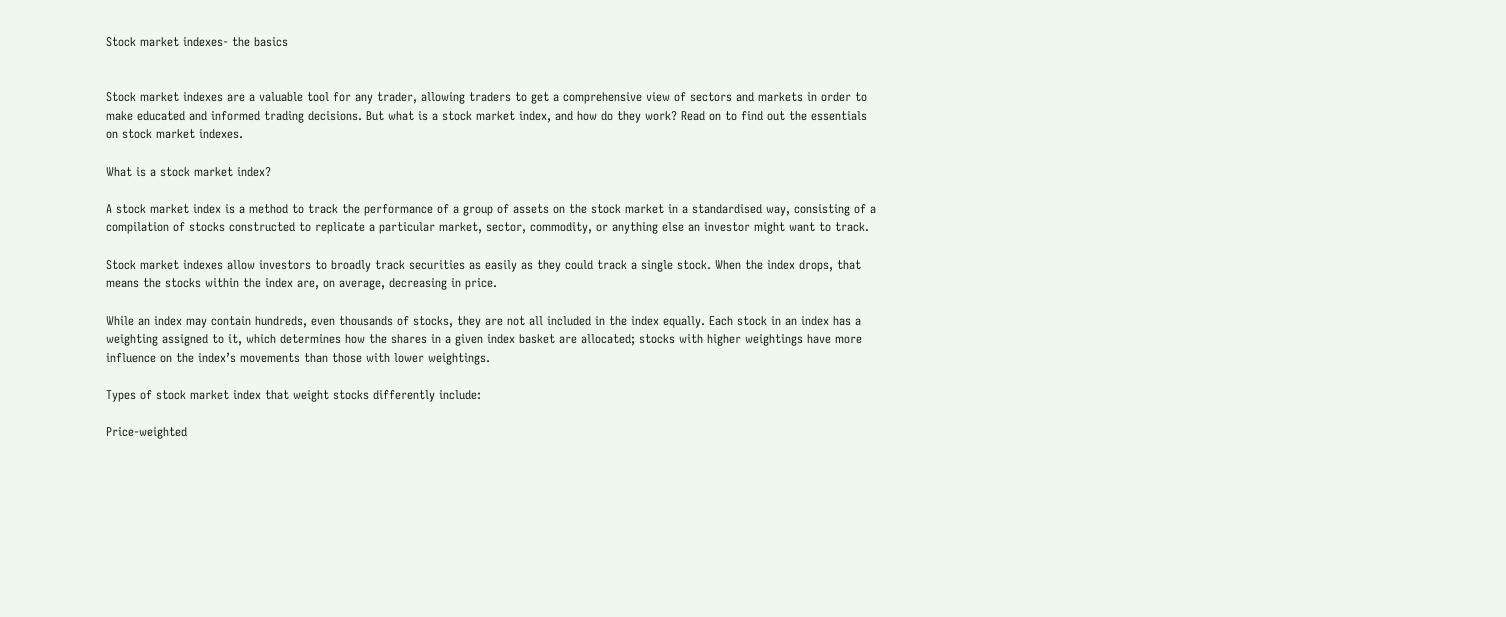Stock market indexes- the basics


Stock market indexes are a valuable tool for any trader, allowing traders to get a comprehensive view of sectors and markets in order to make educated and informed trading decisions. But what is a stock market index, and how do they work? Read on to find out the essentials on stock market indexes.

What is a stock market index?

A stock market index is a method to track the performance of a group of assets on the stock market in a standardised way, consisting of a compilation of stocks constructed to replicate a particular market, sector, commodity, or anything else an investor might want to track.

Stock market indexes allow investors to broadly track securities as easily as they could track a single stock. When the index drops, that means the stocks within the index are, on average, decreasing in price.

While an index may contain hundreds, even thousands of stocks, they are not all included in the index equally. Each stock in an index has a weighting assigned to it, which determines how the shares in a given index basket are allocated; stocks with higher weightings have more influence on the index’s movements than those with lower weightings.

Types of stock market index that weight stocks differently include:

Price-weighted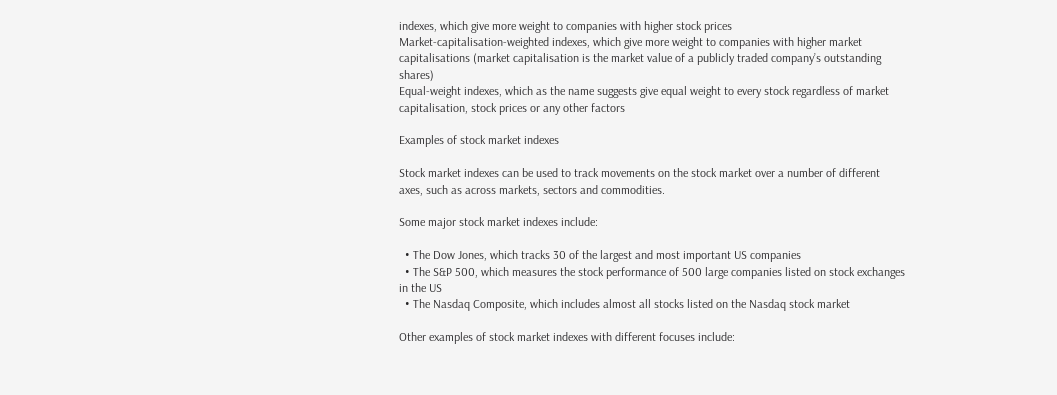indexes, which give more weight to companies with higher stock prices
Market-capitalisation-weighted indexes, which give more weight to companies with higher market capitalisations (market capitalisation is the market value of a publicly traded company’s outstanding shares)
Equal-weight indexes, which as the name suggests give equal weight to every stock regardless of market capitalisation, stock prices or any other factors

Examples of stock market indexes

Stock market indexes can be used to track movements on the stock market over a number of different axes, such as across markets, sectors and commodities.

Some major stock market indexes include:

  • The Dow Jones, which tracks 30 of the largest and most important US companies
  • The S&P 500, which measures the stock performance of 500 large companies listed on stock exchanges in the US
  • The Nasdaq Composite, which includes almost all stocks listed on the Nasdaq stock market

Other examples of stock market indexes with different focuses include: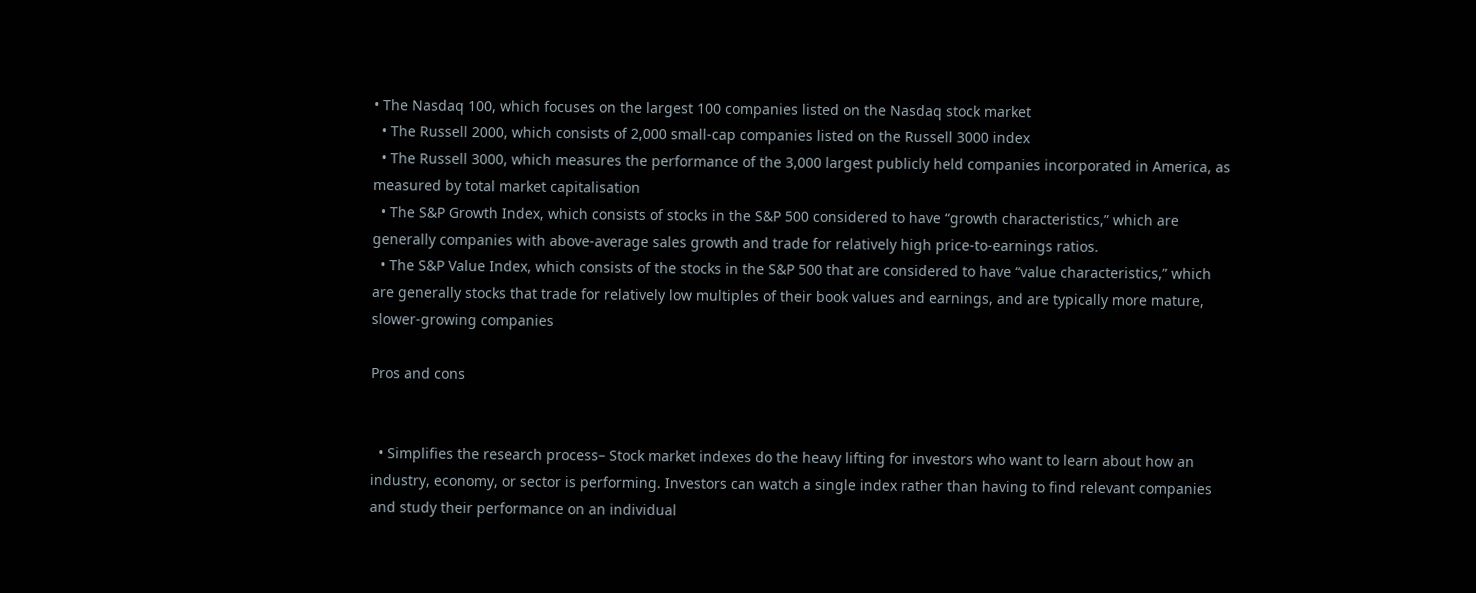• The Nasdaq 100, which focuses on the largest 100 companies listed on the Nasdaq stock market
  • The Russell 2000, which consists of 2,000 small-cap companies listed on the Russell 3000 index
  • The Russell 3000, which measures the performance of the 3,000 largest publicly held companies incorporated in America, as measured by total market capitalisation
  • The S&P Growth Index, which consists of stocks in the S&P 500 considered to have “growth characteristics,” which are generally companies with above-average sales growth and trade for relatively high price-to-earnings ratios.
  • The S&P Value Index, which consists of the stocks in the S&P 500 that are considered to have “value characteristics,” which are generally stocks that trade for relatively low multiples of their book values and earnings, and are typically more mature, slower-growing companies

Pros and cons


  • Simplifies the research process– Stock market indexes do the heavy lifting for investors who want to learn about how an industry, economy, or sector is performing. Investors can watch a single index rather than having to find relevant companies and study their performance on an individual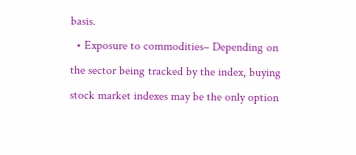basis.
  • Exposure to commodities– Depending on the sector being tracked by the index, buying stock market indexes may be the only option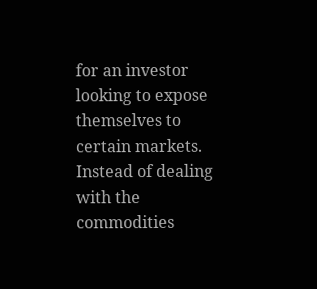for an investor looking to expose themselves to certain markets. Instead of dealing with the commodities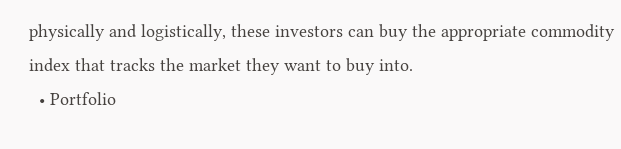physically and logistically, these investors can buy the appropriate commodity index that tracks the market they want to buy into.
  • Portfolio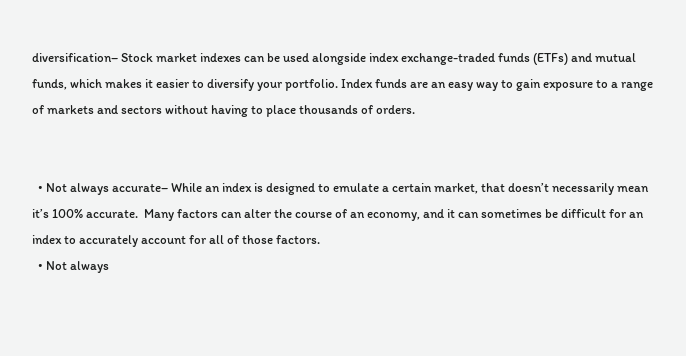diversification– Stock market indexes can be used alongside index exchange-traded funds (ETFs) and mutual funds, which makes it easier to diversify your portfolio. Index funds are an easy way to gain exposure to a range of markets and sectors without having to place thousands of orders.


  • Not always accurate– While an index is designed to emulate a certain market, that doesn’t necessarily mean it’s 100% accurate.  Many factors can alter the course of an economy, and it can sometimes be difficult for an index to accurately account for all of those factors.
  • Not always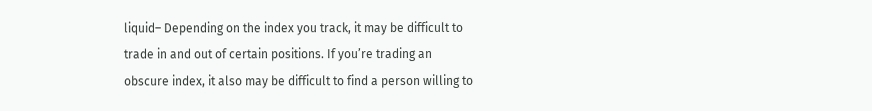liquid– Depending on the index you track, it may be difficult to trade in and out of certain positions. If you’re trading an obscure index, it also may be difficult to find a person willing to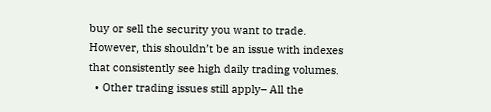buy or sell the security you want to trade. However, this shouldn’t be an issue with indexes that consistently see high daily trading volumes.
  • Other trading issues still apply– All the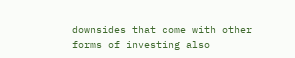downsides that come with other forms of investing also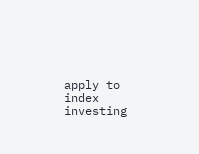apply to index investing